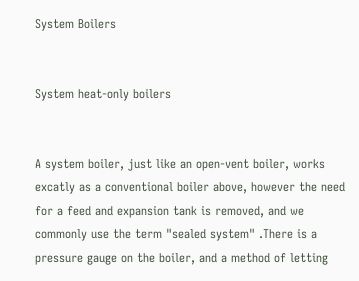System Boilers


System heat-only boilers


A system boiler, just like an open-vent boiler, works excatly as a conventional boiler above, however the need for a feed and expansion tank is removed, and we commonly use the term "sealed system" .There is a pressure gauge on the boiler, and a method of letting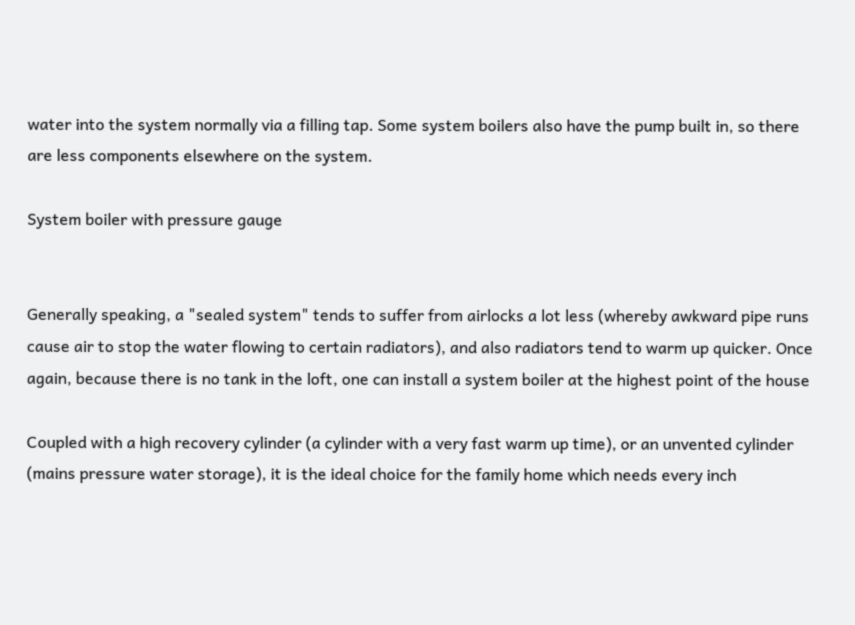water into the system normally via a filling tap. Some system boilers also have the pump built in, so there are less components elsewhere on the system.

System boiler with pressure gauge


Generally speaking, a "sealed system" tends to suffer from airlocks a lot less (whereby awkward pipe runs cause air to stop the water flowing to certain radiators), and also radiators tend to warm up quicker. Once again, because there is no tank in the loft, one can install a system boiler at the highest point of the house

Coupled with a high recovery cylinder (a cylinder with a very fast warm up time), or an unvented cylinder (mains pressure water storage), it is the ideal choice for the family home which needs every inch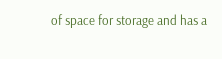of space for storage and has a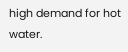high demand for hot water.